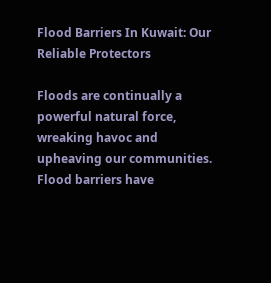Flood Barriers In Kuwait: Our Reliable Protectors

Floods are continually a powerful natural force, wreaking havoc and upheaving our communities. Flood barriers have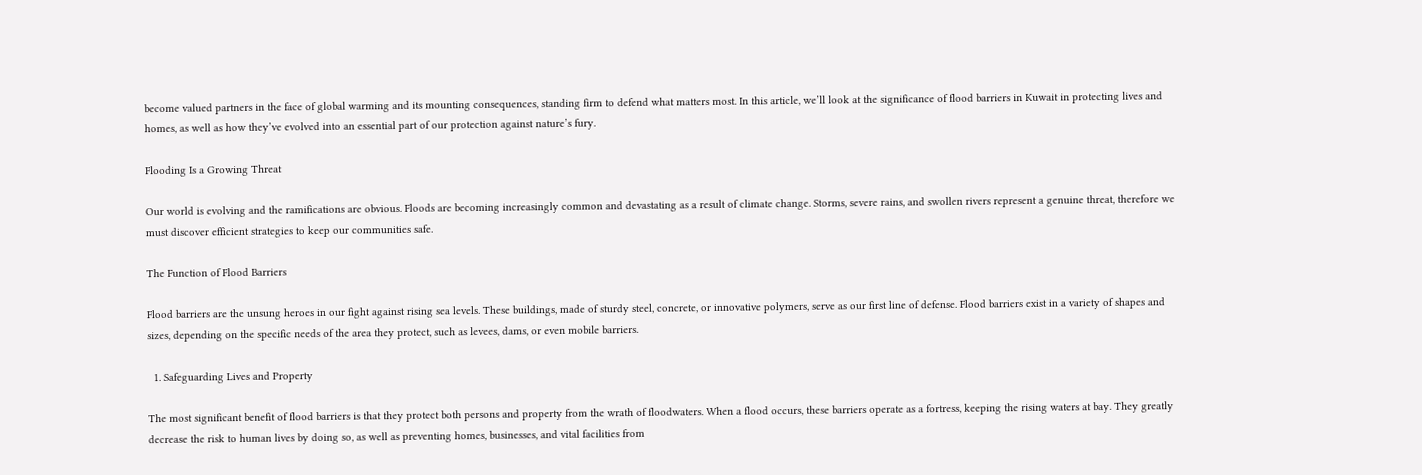become valued partners in the face of global warming and its mounting consequences, standing firm to defend what matters most. In this article, we’ll look at the significance of flood barriers in Kuwait in protecting lives and homes, as well as how they’ve evolved into an essential part of our protection against nature’s fury.

Flooding Is a Growing Threat

Our world is evolving and the ramifications are obvious. Floods are becoming increasingly common and devastating as a result of climate change. Storms, severe rains, and swollen rivers represent a genuine threat, therefore we must discover efficient strategies to keep our communities safe.

The Function of Flood Barriers

Flood barriers are the unsung heroes in our fight against rising sea levels. These buildings, made of sturdy steel, concrete, or innovative polymers, serve as our first line of defense. Flood barriers exist in a variety of shapes and sizes, depending on the specific needs of the area they protect, such as levees, dams, or even mobile barriers.

  1. Safeguarding Lives and Property

The most significant benefit of flood barriers is that they protect both persons and property from the wrath of floodwaters. When a flood occurs, these barriers operate as a fortress, keeping the rising waters at bay. They greatly decrease the risk to human lives by doing so, as well as preventing homes, businesses, and vital facilities from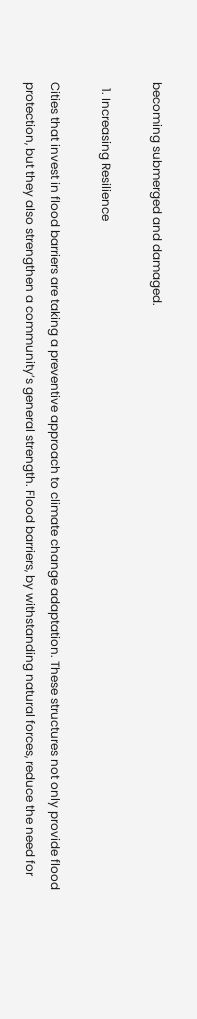becoming submerged and damaged.

  1. Increasing Resilience

Cities that invest in flood barriers are taking a preventive approach to climate change adaptation. These structures not only provide flood protection, but they also strengthen a community’s general strength. Flood barriers, by withstanding natural forces, reduce the need for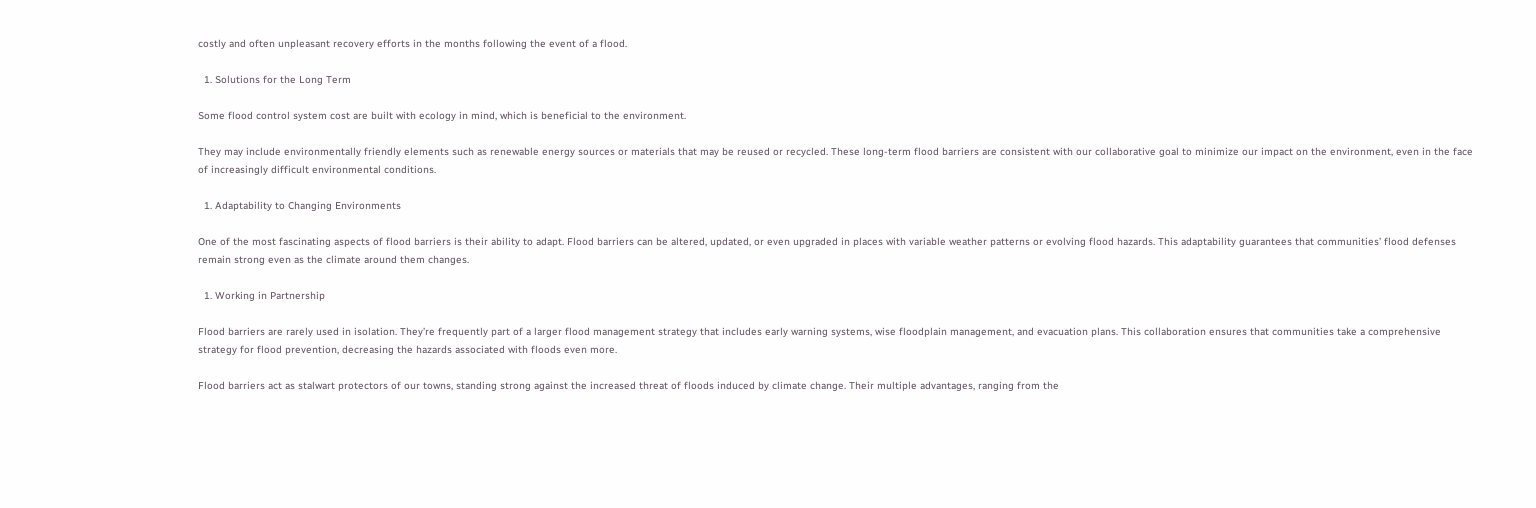costly and often unpleasant recovery efforts in the months following the event of a flood.

  1. Solutions for the Long Term

Some flood control system cost are built with ecology in mind, which is beneficial to the environment.

They may include environmentally friendly elements such as renewable energy sources or materials that may be reused or recycled. These long-term flood barriers are consistent with our collaborative goal to minimize our impact on the environment, even in the face of increasingly difficult environmental conditions.

  1. Adaptability to Changing Environments

One of the most fascinating aspects of flood barriers is their ability to adapt. Flood barriers can be altered, updated, or even upgraded in places with variable weather patterns or evolving flood hazards. This adaptability guarantees that communities’ flood defenses remain strong even as the climate around them changes.

  1. Working in Partnership

Flood barriers are rarely used in isolation. They’re frequently part of a larger flood management strategy that includes early warning systems, wise floodplain management, and evacuation plans. This collaboration ensures that communities take a comprehensive strategy for flood prevention, decreasing the hazards associated with floods even more.

Flood barriers act as stalwart protectors of our towns, standing strong against the increased threat of floods induced by climate change. Their multiple advantages, ranging from the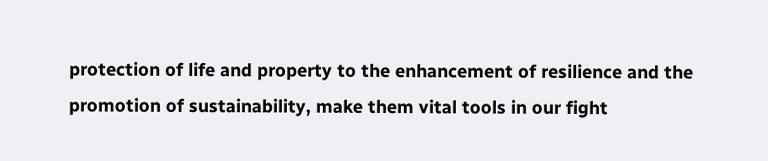protection of life and property to the enhancement of resilience and the promotion of sustainability, make them vital tools in our fight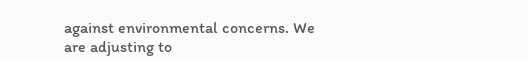against environmental concerns. We are adjusting to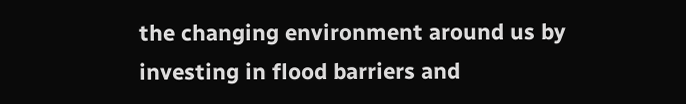the changing environment around us by investing in flood barriers and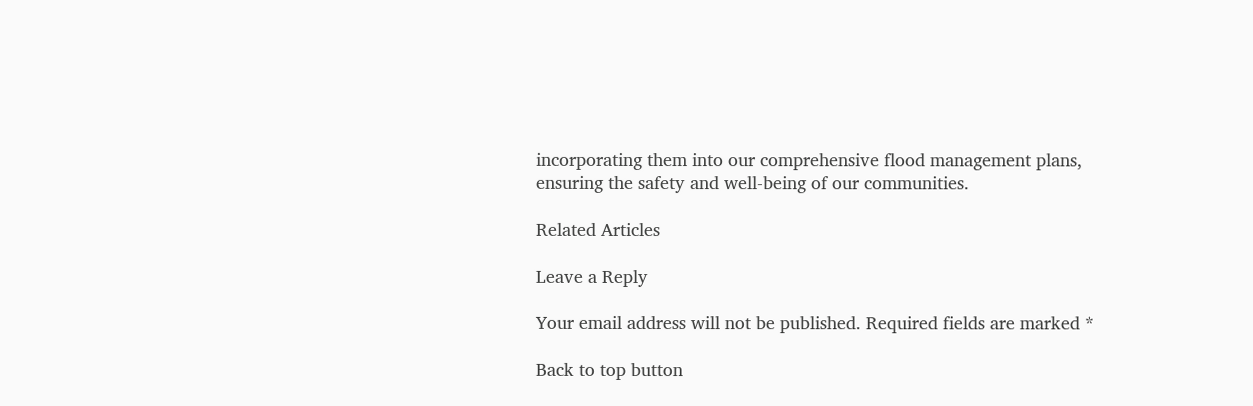incorporating them into our comprehensive flood management plans, ensuring the safety and well-being of our communities.

Related Articles

Leave a Reply

Your email address will not be published. Required fields are marked *

Back to top button